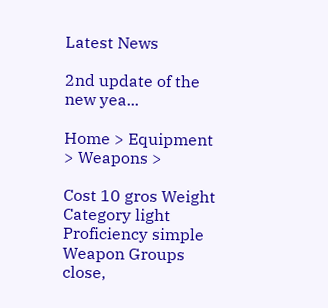Latest News

2nd update of the new yea...

Home > Equipment > Weapons >

Cost 10 gros Weight
Category light Proficiency simple
Weapon Groups close,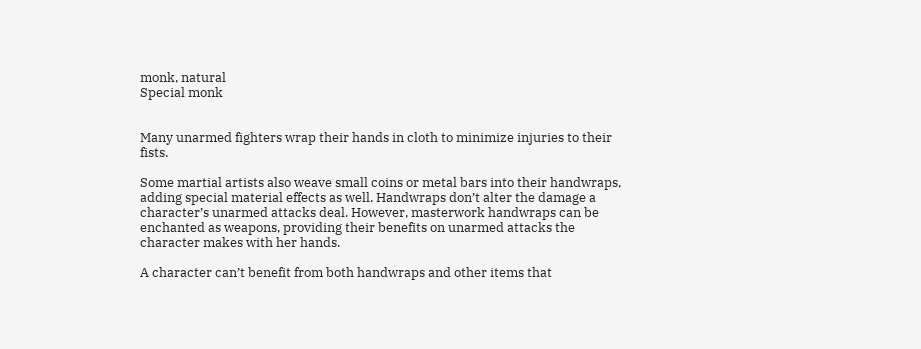monk, natural
Special monk


Many unarmed fighters wrap their hands in cloth to minimize injuries to their fists.

Some martial artists also weave small coins or metal bars into their handwraps, adding special material effects as well. Handwraps don’t alter the damage a character’s unarmed attacks deal. However, masterwork handwraps can be enchanted as weapons, providing their benefits on unarmed attacks the character makes with her hands.

A character can’t benefit from both handwraps and other items that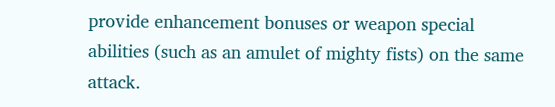provide enhancement bonuses or weapon special abilities (such as an amulet of mighty fists) on the same attack.